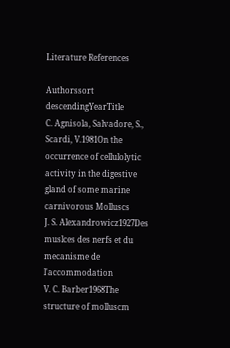Literature References

Authorssort descendingYearTitle
C. Agnisola, Salvadore, S., Scardi, V.1981On the occurrence of cellulolytic activity in the digestive gland of some marine carnivorous Molluscs
J. S. Alexandrowicz1927Des muslces des nerfs et du mecanisme de l'accommodation
V. C. Barber1968The structure of molluscm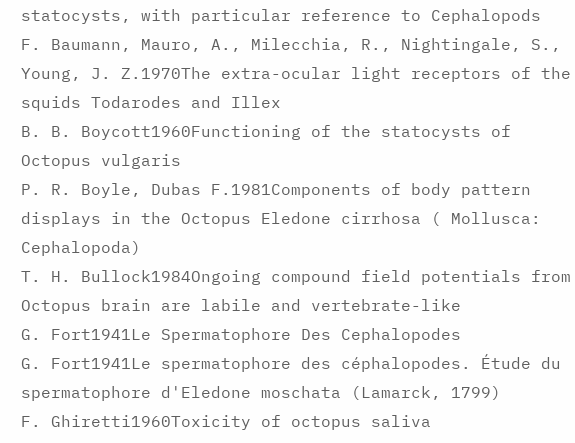statocysts, with particular reference to Cephalopods
F. Baumann, Mauro, A., Milecchia, R., Nightingale, S., Young, J. Z.1970The extra-ocular light receptors of the squids Todarodes and Illex
B. B. Boycott1960Functioning of the statocysts of Octopus vulgaris
P. R. Boyle, Dubas F.1981Components of body pattern displays in the Octopus Eledone cirrhosa ( Mollusca: Cephalopoda)
T. H. Bullock1984Ongoing compound field potentials from Octopus brain are labile and vertebrate-like
G. Fort1941Le Spermatophore Des Cephalopodes
G. Fort1941Le spermatophore des céphalopodes. Étude du spermatophore d'Eledone moschata (Lamarck, 1799)
F. Ghiretti1960Toxicity of octopus saliva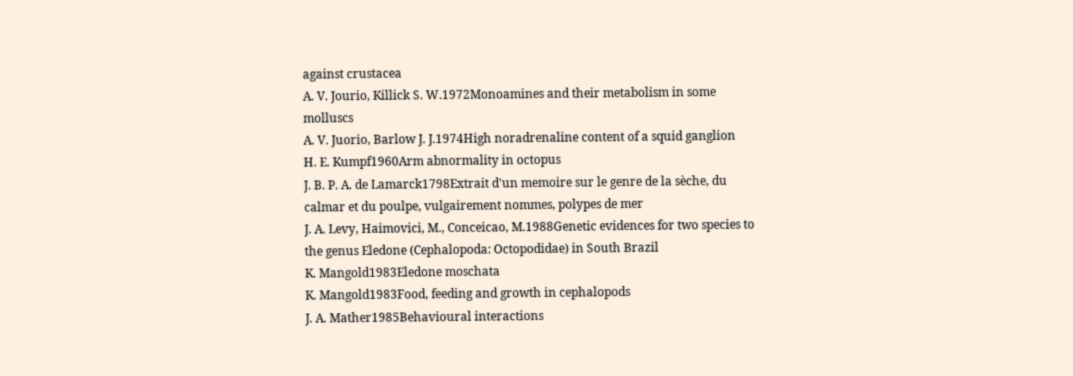against crustacea
A. V. Jourio, Killick S. W.1972Monoamines and their metabolism in some molluscs
A. V. Juorio, Barlow J. J.1974High noradrenaline content of a squid ganglion
H. E. Kumpf1960Arm abnormality in octopus
J. B. P. A. de Lamarck1798Extrait d'un memoire sur le genre de la sèche, du calmar et du poulpe, vulgairement nommes, polypes de mer
J. A. Levy, Haimovici, M., Conceicao, M.1988Genetic evidences for two species to the genus Eledone (Cephalopoda: Octopodidae) in South Brazil
K. Mangold1983Eledone moschata
K. Mangold1983Food, feeding and growth in cephalopods
J. A. Mather1985Behavioural interactions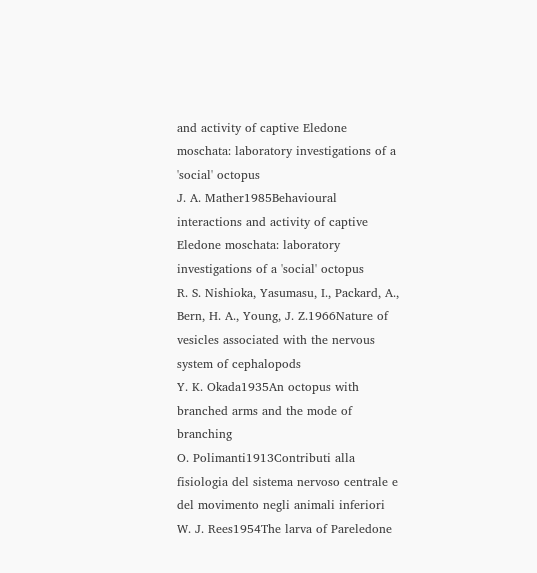and activity of captive Eledone moschata: laboratory investigations of a 'social' octopus
J. A. Mather1985Behavioural interactions and activity of captive Eledone moschata: laboratory investigations of a 'social' octopus
R. S. Nishioka, Yasumasu, I., Packard, A., Bern, H. A., Young, J. Z.1966Nature of vesicles associated with the nervous system of cephalopods
Y. K. Okada1935An octopus with branched arms and the mode of branching
O. Polimanti1913Contributi alla fisiologia del sistema nervoso centrale e del movimento negli animali inferiori
W. J. Rees1954The larva of Pareledone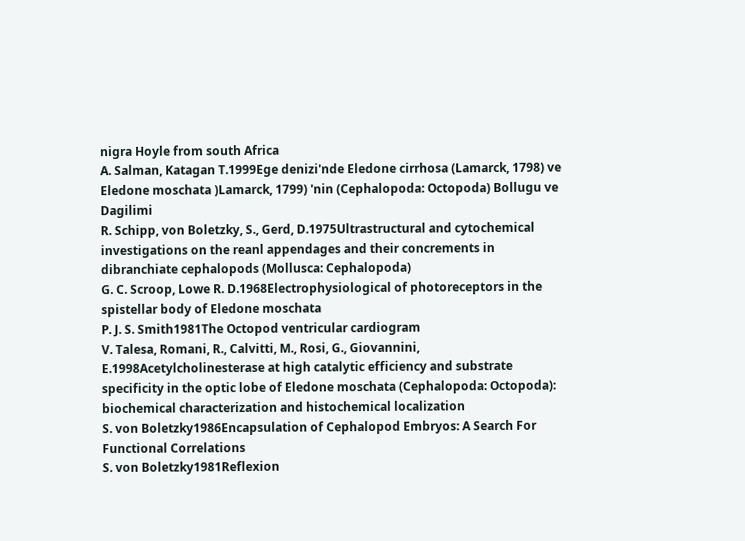nigra Hoyle from south Africa
A. Salman, Katagan T.1999Ege denizi'nde Eledone cirrhosa (Lamarck, 1798) ve Eledone moschata )Lamarck, 1799) 'nin (Cephalopoda: Octopoda) Bollugu ve Dagilimi
R. Schipp, von Boletzky, S., Gerd, D.1975Ultrastructural and cytochemical investigations on the reanl appendages and their concrements in dibranchiate cephalopods (Mollusca: Cephalopoda)
G. C. Scroop, Lowe R. D.1968Electrophysiological of photoreceptors in the spistellar body of Eledone moschata
P. J. S. Smith1981The Octopod ventricular cardiogram
V. Talesa, Romani, R., Calvitti, M., Rosi, G., Giovannini, E.1998Acetylcholinesterase at high catalytic efficiency and substrate specificity in the optic lobe of Eledone moschata (Cephalopoda: Octopoda): biochemical characterization and histochemical localization
S. von Boletzky1986Encapsulation of Cephalopod Embryos: A Search For Functional Correlations
S. von Boletzky1981Reflexion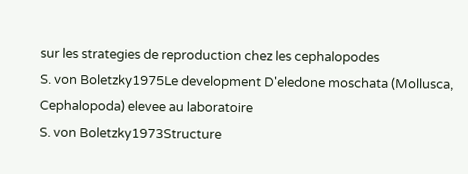sur les strategies de reproduction chez les cephalopodes
S. von Boletzky1975Le development D'eledone moschata (Mollusca, Cephalopoda) elevee au laboratoire
S. von Boletzky1973Structure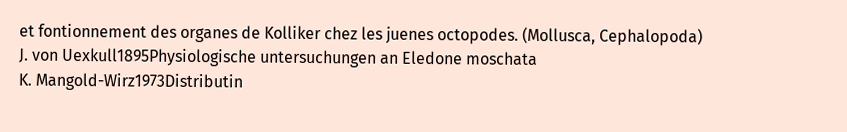et fontionnement des organes de Kolliker chez les juenes octopodes. (Mollusca, Cephalopoda)
J. von Uexkull1895Physiologische untersuchungen an Eledone moschata
K. Mangold-Wirz1973Distributin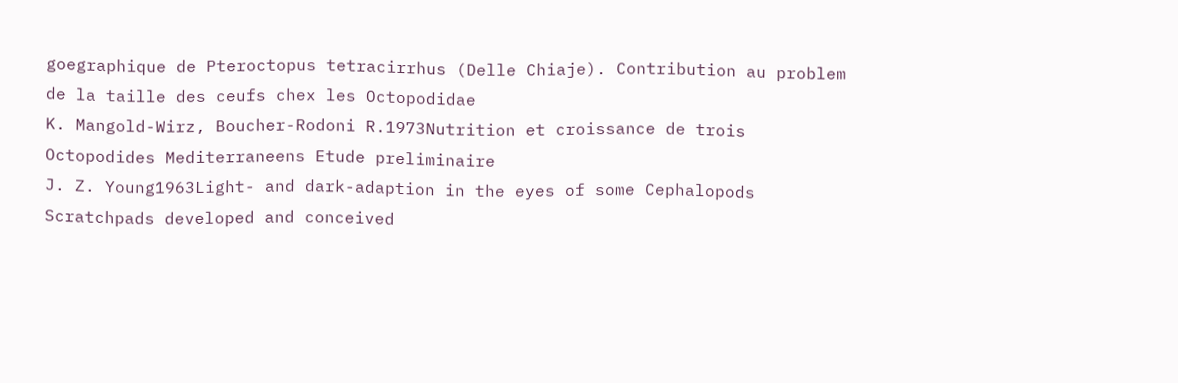goegraphique de Pteroctopus tetracirrhus (Delle Chiaje). Contribution au problem de la taille des ceufs chex les Octopodidae
K. Mangold-Wirz, Boucher-Rodoni R.1973Nutrition et croissance de trois Octopodides Mediterraneens Etude preliminaire
J. Z. Young1963Light- and dark-adaption in the eyes of some Cephalopods
Scratchpads developed and conceived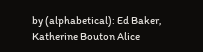by (alphabetical): Ed Baker, Katherine Bouton Alice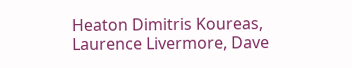Heaton Dimitris Koureas, Laurence Livermore, Dave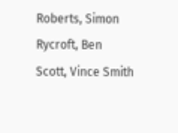Roberts, Simon Rycroft, Ben Scott, Vince Smith